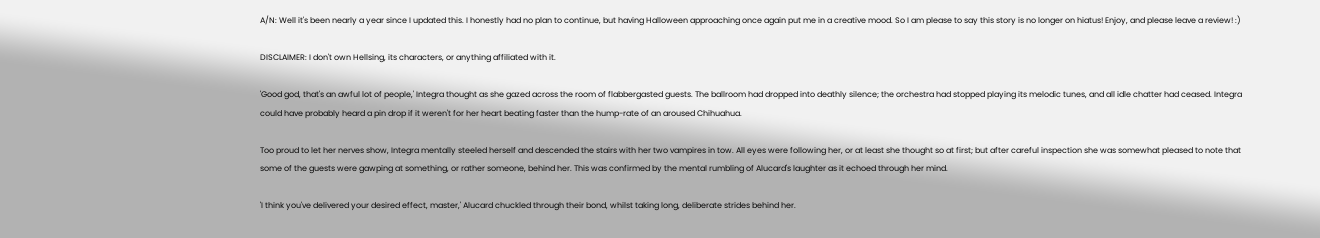A/N: Well it's been nearly a year since I updated this. I honestly had no plan to continue, but having Halloween approaching once again put me in a creative mood. So I am please to say this story is no longer on hiatus! Enjoy, and please leave a review! :)

DISCLAIMER: I don't own Hellsing, its characters, or anything affiliated with it.

'Good god, that's an awful lot of people,' Integra thought as she gazed across the room of flabbergasted guests. The ballroom had dropped into deathly silence; the orchestra had stopped playing its melodic tunes, and all idle chatter had ceased. Integra could have probably heard a pin drop if it weren't for her heart beating faster than the hump-rate of an aroused Chihuahua.

Too proud to let her nerves show, Integra mentally steeled herself and descended the stairs with her two vampires in tow. All eyes were following her, or at least she thought so at first; but after careful inspection she was somewhat pleased to note that some of the guests were gawping at something, or rather someone, behind her. This was confirmed by the mental rumbling of Alucard's laughter as it echoed through her mind.

'I think you've delivered your desired effect, master,' Alucard chuckled through their bond, whilst taking long, deliberate strides behind her.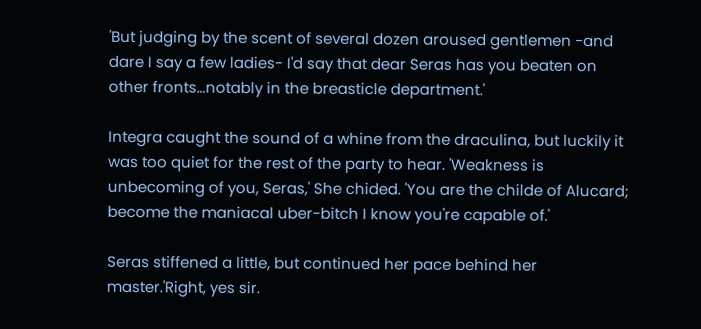'But judging by the scent of several dozen aroused gentlemen -and dare I say a few ladies- I'd say that dear Seras has you beaten on other fronts…notably in the breasticle department.'

Integra caught the sound of a whine from the draculina, but luckily it was too quiet for the rest of the party to hear. 'Weakness is unbecoming of you, Seras,' She chided. 'You are the childe of Alucard; become the maniacal uber-bitch I know you're capable of.'

Seras stiffened a little, but continued her pace behind her master.'Right, yes sir.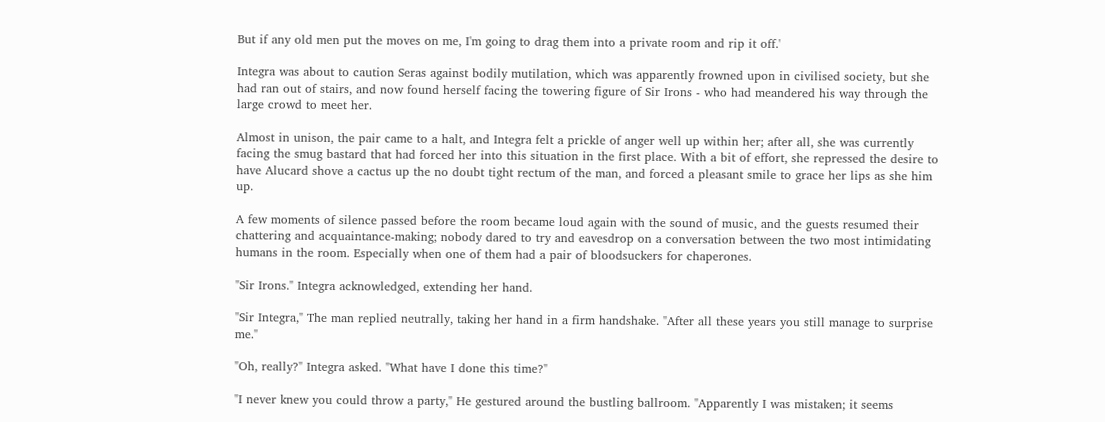But if any old men put the moves on me, I'm going to drag them into a private room and rip it off.'

Integra was about to caution Seras against bodily mutilation, which was apparently frowned upon in civilised society, but she had ran out of stairs, and now found herself facing the towering figure of Sir Irons - who had meandered his way through the large crowd to meet her.

Almost in unison, the pair came to a halt, and Integra felt a prickle of anger well up within her; after all, she was currently facing the smug bastard that had forced her into this situation in the first place. With a bit of effort, she repressed the desire to have Alucard shove a cactus up the no doubt tight rectum of the man, and forced a pleasant smile to grace her lips as she him up.

A few moments of silence passed before the room became loud again with the sound of music, and the guests resumed their chattering and acquaintance-making; nobody dared to try and eavesdrop on a conversation between the two most intimidating humans in the room. Especially when one of them had a pair of bloodsuckers for chaperones.

"Sir Irons." Integra acknowledged, extending her hand.

"Sir Integra," The man replied neutrally, taking her hand in a firm handshake. "After all these years you still manage to surprise me."

"Oh, really?" Integra asked. "What have I done this time?"

"I never knew you could throw a party," He gestured around the bustling ballroom. "Apparently I was mistaken; it seems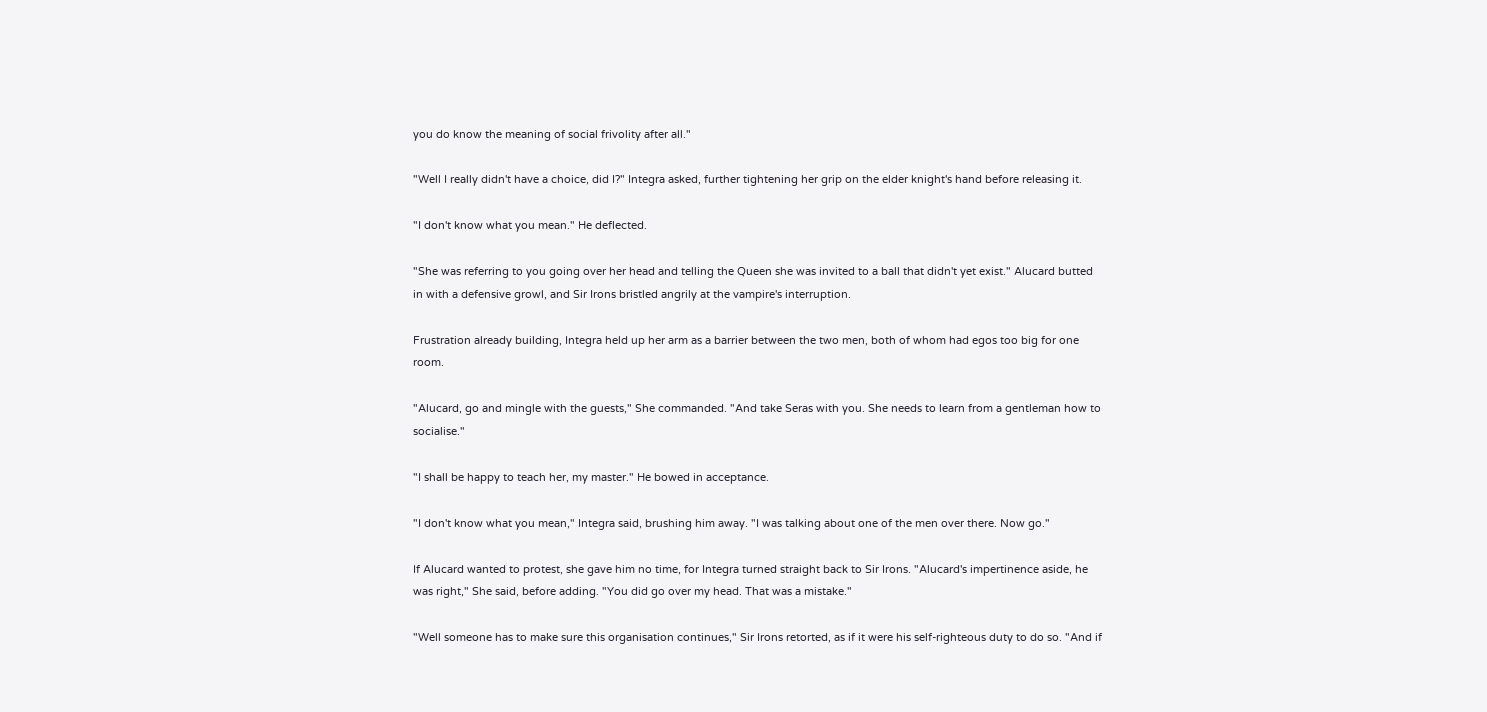you do know the meaning of social frivolity after all."

"Well I really didn't have a choice, did I?" Integra asked, further tightening her grip on the elder knight's hand before releasing it.

"I don't know what you mean." He deflected.

"She was referring to you going over her head and telling the Queen she was invited to a ball that didn't yet exist." Alucard butted in with a defensive growl, and Sir Irons bristled angrily at the vampire's interruption.

Frustration already building, Integra held up her arm as a barrier between the two men, both of whom had egos too big for one room.

"Alucard, go and mingle with the guests," She commanded. "And take Seras with you. She needs to learn from a gentleman how to socialise."

"I shall be happy to teach her, my master." He bowed in acceptance.

"I don't know what you mean," Integra said, brushing him away. "I was talking about one of the men over there. Now go."

If Alucard wanted to protest, she gave him no time, for Integra turned straight back to Sir Irons. "Alucard's impertinence aside, he was right," She said, before adding. "You did go over my head. That was a mistake."

"Well someone has to make sure this organisation continues," Sir Irons retorted, as if it were his self-righteous duty to do so. "And if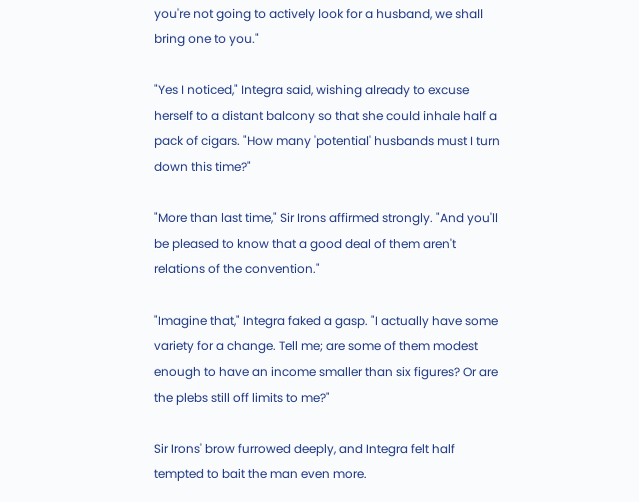you're not going to actively look for a husband, we shall bring one to you."

"Yes I noticed," Integra said, wishing already to excuse herself to a distant balcony so that she could inhale half a pack of cigars. "How many 'potential' husbands must I turn down this time?"

"More than last time," Sir Irons affirmed strongly. "And you'll be pleased to know that a good deal of them aren't relations of the convention."

"Imagine that," Integra faked a gasp. "I actually have some variety for a change. Tell me; are some of them modest enough to have an income smaller than six figures? Or are the plebs still off limits to me?"

Sir Irons' brow furrowed deeply, and Integra felt half tempted to bait the man even more.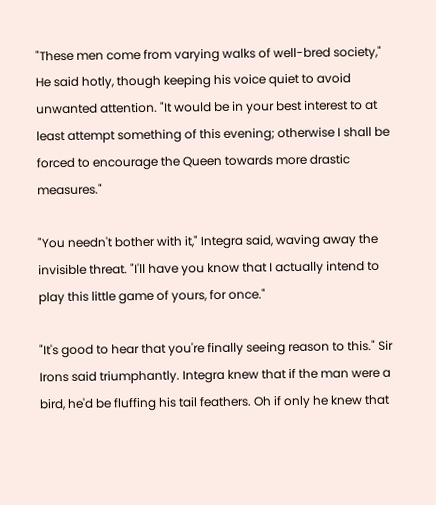"These men come from varying walks of well-bred society," He said hotly, though keeping his voice quiet to avoid unwanted attention. "It would be in your best interest to at least attempt something of this evening; otherwise I shall be forced to encourage the Queen towards more drastic measures."

"You needn't bother with it," Integra said, waving away the invisible threat. "I'll have you know that I actually intend to play this little game of yours, for once."

"It's good to hear that you're finally seeing reason to this." Sir Irons said triumphantly. Integra knew that if the man were a bird, he'd be fluffing his tail feathers. Oh if only he knew that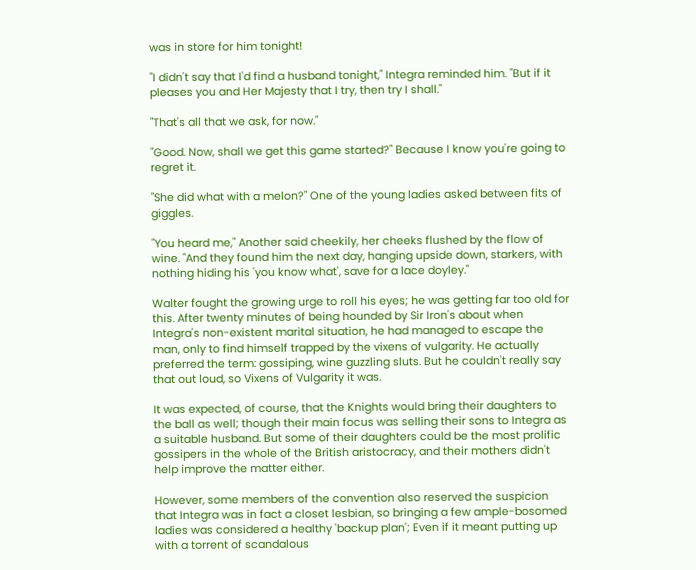was in store for him tonight!

"I didn't say that I'd find a husband tonight," Integra reminded him. "But if it pleases you and Her Majesty that I try, then try I shall."

"That's all that we ask, for now."

"Good. Now, shall we get this game started?" Because I know you're going to regret it.

"She did what with a melon?" One of the young ladies asked between fits of giggles.

"You heard me," Another said cheekily, her cheeks flushed by the flow of wine. "And they found him the next day, hanging upside down, starkers, with nothing hiding his 'you know what', save for a lace doyley."

Walter fought the growing urge to roll his eyes; he was getting far too old for this. After twenty minutes of being hounded by Sir Iron's about when Integra's non-existent marital situation, he had managed to escape the man, only to find himself trapped by the vixens of vulgarity. He actually preferred the term: gossiping, wine guzzling sluts. But he couldn't really say that out loud, so Vixens of Vulgarity it was.

It was expected, of course, that the Knights would bring their daughters to the ball as well; though their main focus was selling their sons to Integra as a suitable husband. But some of their daughters could be the most prolific gossipers in the whole of the British aristocracy, and their mothers didn't help improve the matter either.

However, some members of the convention also reserved the suspicion that Integra was in fact a closet lesbian, so bringing a few ample-bosomed ladies was considered a healthy 'backup plan'; Even if it meant putting up with a torrent of scandalous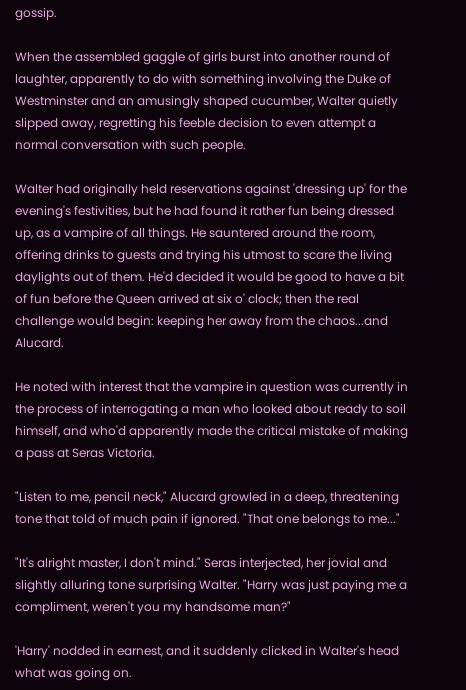gossip.

When the assembled gaggle of girls burst into another round of laughter, apparently to do with something involving the Duke of Westminster and an amusingly shaped cucumber, Walter quietly slipped away, regretting his feeble decision to even attempt a normal conversation with such people.

Walter had originally held reservations against 'dressing up' for the evening's festivities, but he had found it rather fun being dressed up, as a vampire of all things. He sauntered around the room, offering drinks to guests and trying his utmost to scare the living daylights out of them. He'd decided it would be good to have a bit of fun before the Queen arrived at six o' clock; then the real challenge would begin: keeping her away from the chaos...and Alucard.

He noted with interest that the vampire in question was currently in the process of interrogating a man who looked about ready to soil himself, and who'd apparently made the critical mistake of making a pass at Seras Victoria.

"Listen to me, pencil neck," Alucard growled in a deep, threatening tone that told of much pain if ignored. "That one belongs to me..."

"It's alright master, I don't mind." Seras interjected, her jovial and slightly alluring tone surprising Walter. "Harry was just paying me a compliment, weren't you my handsome man?"

'Harry' nodded in earnest, and it suddenly clicked in Walter's head what was going on.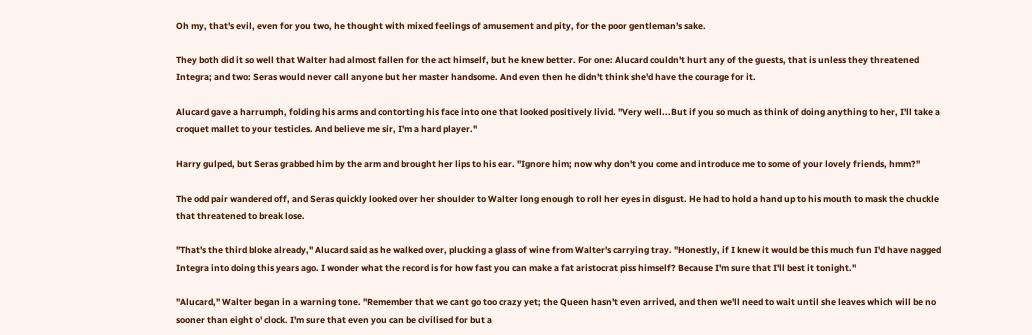Oh my, that's evil, even for you two, he thought with mixed feelings of amusement and pity, for the poor gentleman's sake.

They both did it so well that Walter had almost fallen for the act himself, but he knew better. For one: Alucard couldn't hurt any of the guests, that is unless they threatened Integra; and two: Seras would never call anyone but her master handsome. And even then he didn't think she'd have the courage for it.

Alucard gave a harrumph, folding his arms and contorting his face into one that looked positively livid. "Very well...But if you so much as think of doing anything to her, I'll take a croquet mallet to your testicles. And believe me sir, I'm a hard player."

Harry gulped, but Seras grabbed him by the arm and brought her lips to his ear. "Ignore him; now why don't you come and introduce me to some of your lovely friends, hmm?"

The odd pair wandered off, and Seras quickly looked over her shoulder to Walter long enough to roll her eyes in disgust. He had to hold a hand up to his mouth to mask the chuckle that threatened to break lose.

"That's the third bloke already," Alucard said as he walked over, plucking a glass of wine from Walter's carrying tray. "Honestly, if I knew it would be this much fun I'd have nagged Integra into doing this years ago. I wonder what the record is for how fast you can make a fat aristocrat piss himself? Because I'm sure that I'll best it tonight."

"Alucard," Walter began in a warning tone. "Remember that we cant go too crazy yet; the Queen hasn't even arrived, and then we'll need to wait until she leaves which will be no sooner than eight o' clock. I'm sure that even you can be civilised for but a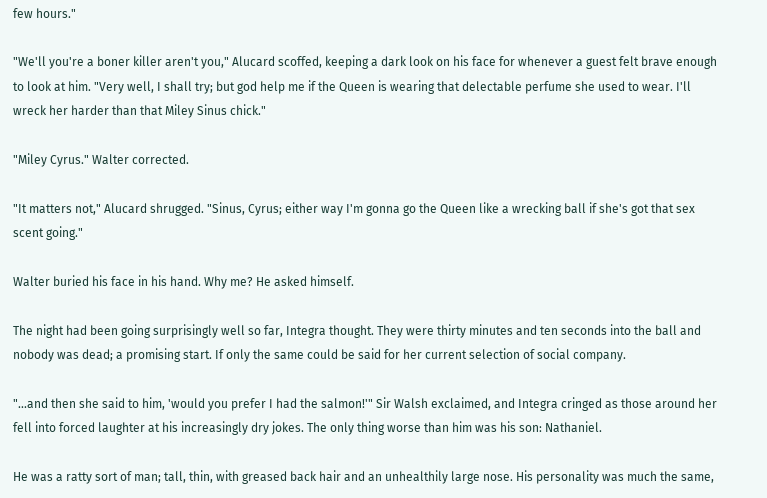few hours."

"We'll you're a boner killer aren't you," Alucard scoffed, keeping a dark look on his face for whenever a guest felt brave enough to look at him. "Very well, I shall try; but god help me if the Queen is wearing that delectable perfume she used to wear. I'll wreck her harder than that Miley Sinus chick."

"Miley Cyrus." Walter corrected.

"It matters not," Alucard shrugged. "Sinus, Cyrus; either way I'm gonna go the Queen like a wrecking ball if she's got that sex scent going."

Walter buried his face in his hand. Why me? He asked himself.

The night had been going surprisingly well so far, Integra thought. They were thirty minutes and ten seconds into the ball and nobody was dead; a promising start. If only the same could be said for her current selection of social company.

"...and then she said to him, 'would you prefer I had the salmon!'" Sir Walsh exclaimed, and Integra cringed as those around her fell into forced laughter at his increasingly dry jokes. The only thing worse than him was his son: Nathaniel.

He was a ratty sort of man; tall, thin, with greased back hair and an unhealthily large nose. His personality was much the same,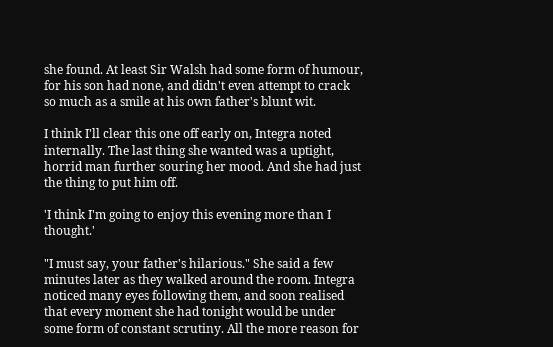she found. At least Sir Walsh had some form of humour, for his son had none, and didn't even attempt to crack so much as a smile at his own father's blunt wit.

I think I'll clear this one off early on, Integra noted internally. The last thing she wanted was a uptight, horrid man further souring her mood. And she had just the thing to put him off.

'I think I'm going to enjoy this evening more than I thought.'

"I must say, your father's hilarious." She said a few minutes later as they walked around the room. Integra noticed many eyes following them, and soon realised that every moment she had tonight would be under some form of constant scrutiny. All the more reason for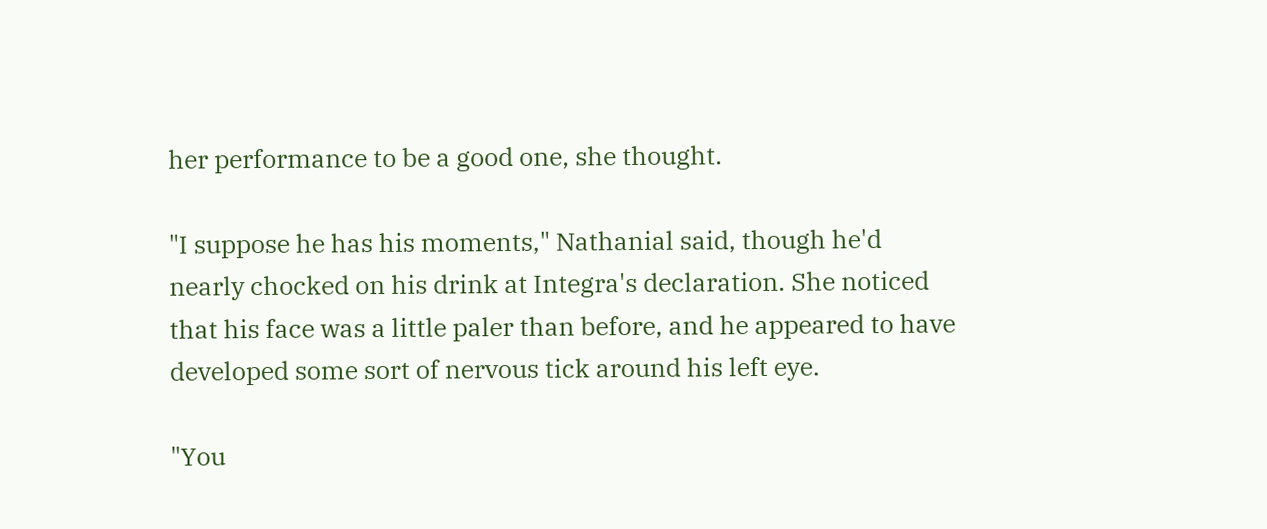her performance to be a good one, she thought.

"I suppose he has his moments," Nathanial said, though he'd nearly chocked on his drink at Integra's declaration. She noticed that his face was a little paler than before, and he appeared to have developed some sort of nervous tick around his left eye.

"You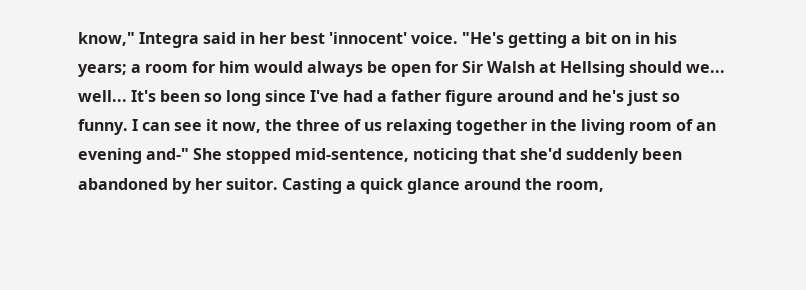know," Integra said in her best 'innocent' voice. "He's getting a bit on in his years; a room for him would always be open for Sir Walsh at Hellsing should we... well... It's been so long since I've had a father figure around and he's just so funny. I can see it now, the three of us relaxing together in the living room of an evening and-" She stopped mid-sentence, noticing that she'd suddenly been abandoned by her suitor. Casting a quick glance around the room,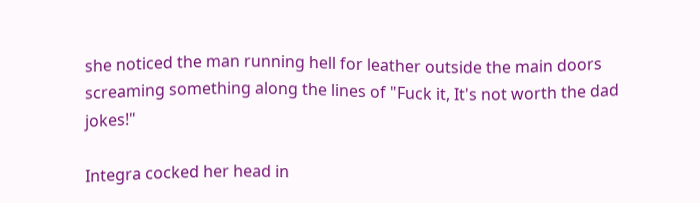she noticed the man running hell for leather outside the main doors screaming something along the lines of "Fuck it, It's not worth the dad jokes!"

Integra cocked her head in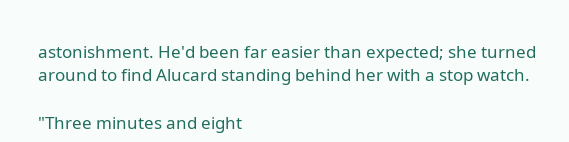astonishment. He'd been far easier than expected; she turned around to find Alucard standing behind her with a stop watch.

"Three minutes and eight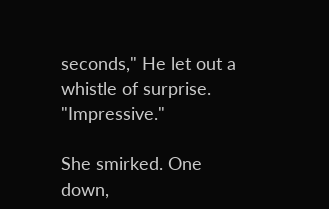seconds," He let out a whistle of surprise. "Impressive."

She smirked. One down,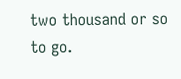two thousand or so to go.